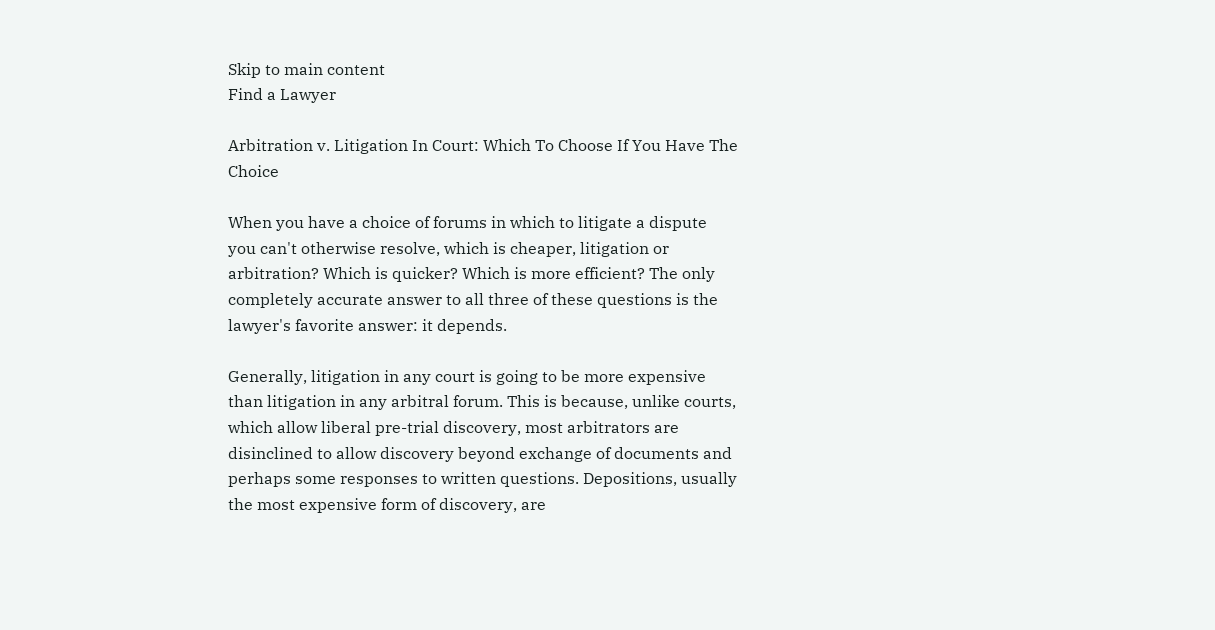Skip to main content
Find a Lawyer

Arbitration v. Litigation In Court: Which To Choose If You Have The Choice

When you have a choice of forums in which to litigate a dispute you can't otherwise resolve, which is cheaper, litigation or arbitration? Which is quicker? Which is more efficient? The only completely accurate answer to all three of these questions is the lawyer's favorite answer: it depends.

Generally, litigation in any court is going to be more expensive than litigation in any arbitral forum. This is because, unlike courts, which allow liberal pre-trial discovery, most arbitrators are disinclined to allow discovery beyond exchange of documents and perhaps some responses to written questions. Depositions, usually the most expensive form of discovery, are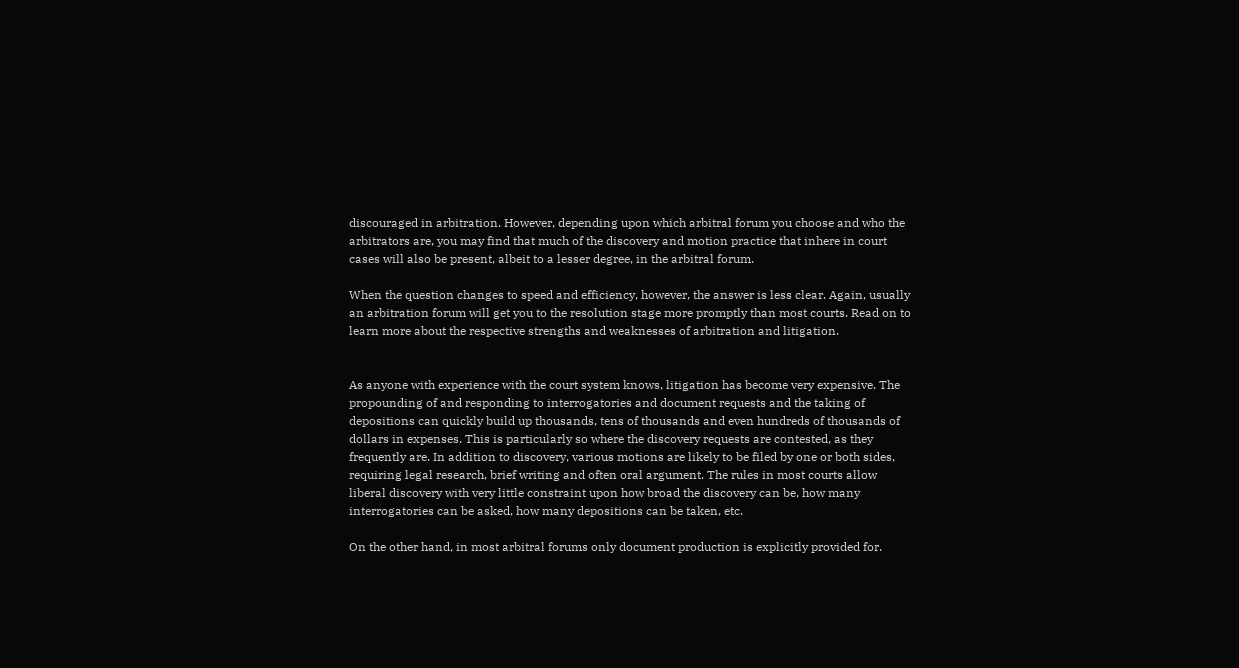discouraged in arbitration. However, depending upon which arbitral forum you choose and who the arbitrators are, you may find that much of the discovery and motion practice that inhere in court cases will also be present, albeit to a lesser degree, in the arbitral forum.

When the question changes to speed and efficiency, however, the answer is less clear. Again, usually an arbitration forum will get you to the resolution stage more promptly than most courts. Read on to learn more about the respective strengths and weaknesses of arbitration and litigation.


As anyone with experience with the court system knows, litigation has become very expensive. The propounding of and responding to interrogatories and document requests and the taking of depositions can quickly build up thousands, tens of thousands and even hundreds of thousands of dollars in expenses. This is particularly so where the discovery requests are contested, as they frequently are. In addition to discovery, various motions are likely to be filed by one or both sides, requiring legal research, brief writing and often oral argument. The rules in most courts allow liberal discovery with very little constraint upon how broad the discovery can be, how many interrogatories can be asked, how many depositions can be taken, etc.

On the other hand, in most arbitral forums only document production is explicitly provided for.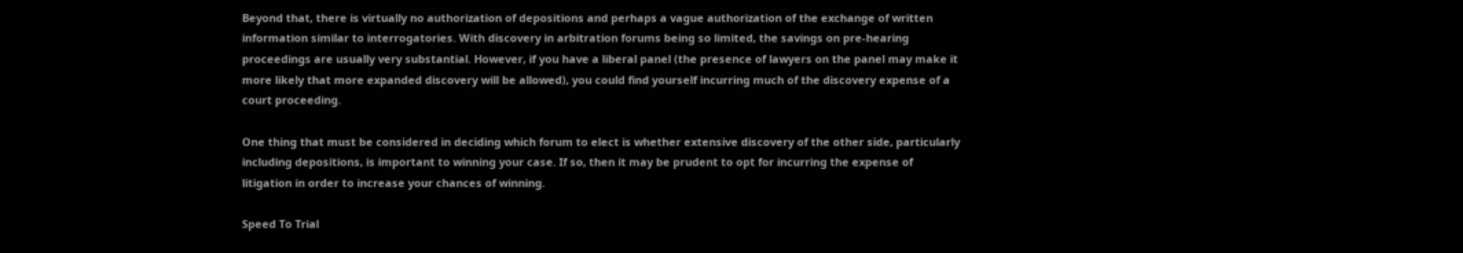Beyond that, there is virtually no authorization of depositions and perhaps a vague authorization of the exchange of written information similar to interrogatories. With discovery in arbitration forums being so limited, the savings on pre-hearing proceedings are usually very substantial. However, if you have a liberal panel (the presence of lawyers on the panel may make it more likely that more expanded discovery will be allowed), you could find yourself incurring much of the discovery expense of a court proceeding.

One thing that must be considered in deciding which forum to elect is whether extensive discovery of the other side, particularly including depositions, is important to winning your case. If so, then it may be prudent to opt for incurring the expense of litigation in order to increase your chances of winning.

Speed To Trial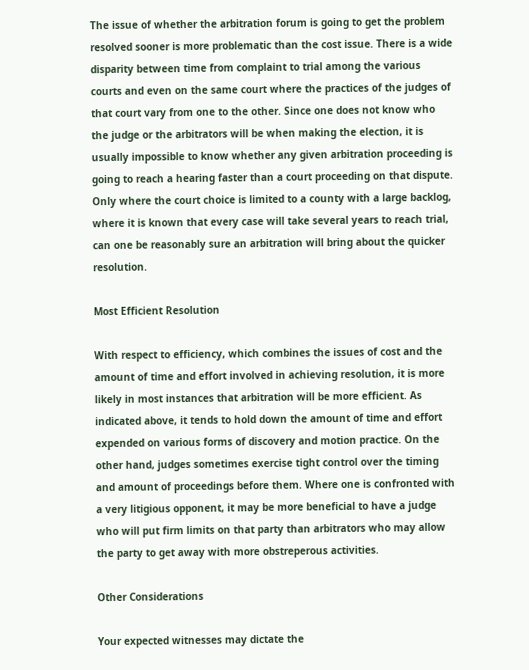The issue of whether the arbitration forum is going to get the problem resolved sooner is more problematic than the cost issue. There is a wide disparity between time from complaint to trial among the various courts and even on the same court where the practices of the judges of that court vary from one to the other. Since one does not know who the judge or the arbitrators will be when making the election, it is usually impossible to know whether any given arbitration proceeding is going to reach a hearing faster than a court proceeding on that dispute. Only where the court choice is limited to a county with a large backlog, where it is known that every case will take several years to reach trial, can one be reasonably sure an arbitration will bring about the quicker resolution.

Most Efficient Resolution

With respect to efficiency, which combines the issues of cost and the amount of time and effort involved in achieving resolution, it is more likely in most instances that arbitration will be more efficient. As indicated above, it tends to hold down the amount of time and effort expended on various forms of discovery and motion practice. On the other hand, judges sometimes exercise tight control over the timing and amount of proceedings before them. Where one is confronted with a very litigious opponent, it may be more beneficial to have a judge who will put firm limits on that party than arbitrators who may allow the party to get away with more obstreperous activities.

Other Considerations

Your expected witnesses may dictate the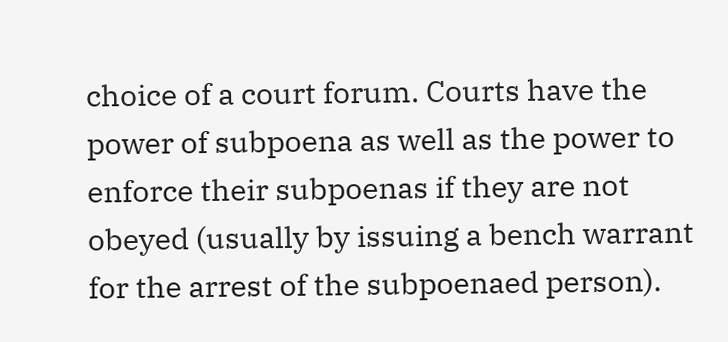choice of a court forum. Courts have the power of subpoena as well as the power to enforce their subpoenas if they are not obeyed (usually by issuing a bench warrant for the arrest of the subpoenaed person).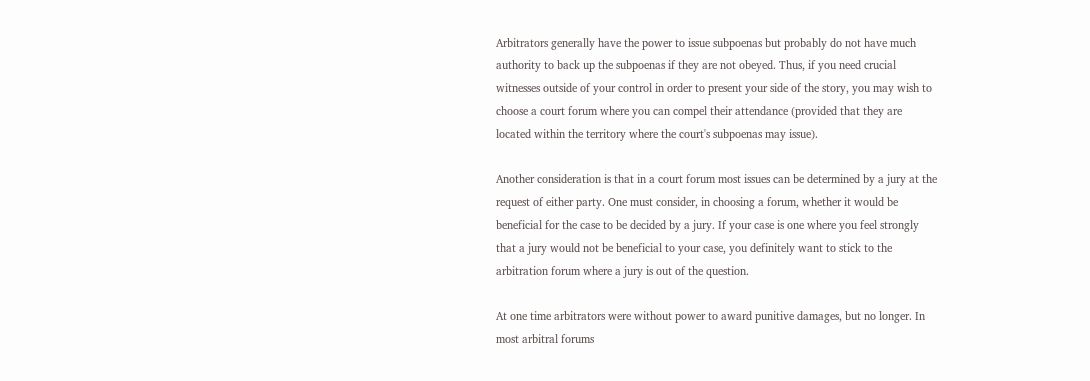Arbitrators generally have the power to issue subpoenas but probably do not have much authority to back up the subpoenas if they are not obeyed. Thus, if you need crucial witnesses outside of your control in order to present your side of the story, you may wish to choose a court forum where you can compel their attendance (provided that they are located within the territory where the court's subpoenas may issue).

Another consideration is that in a court forum most issues can be determined by a jury at the request of either party. One must consider, in choosing a forum, whether it would be beneficial for the case to be decided by a jury. If your case is one where you feel strongly that a jury would not be beneficial to your case, you definitely want to stick to the arbitration forum where a jury is out of the question.

At one time arbitrators were without power to award punitive damages, but no longer. In most arbitral forums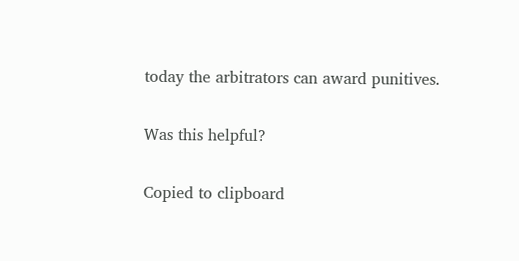today the arbitrators can award punitives.

Was this helpful?

Copied to clipboard